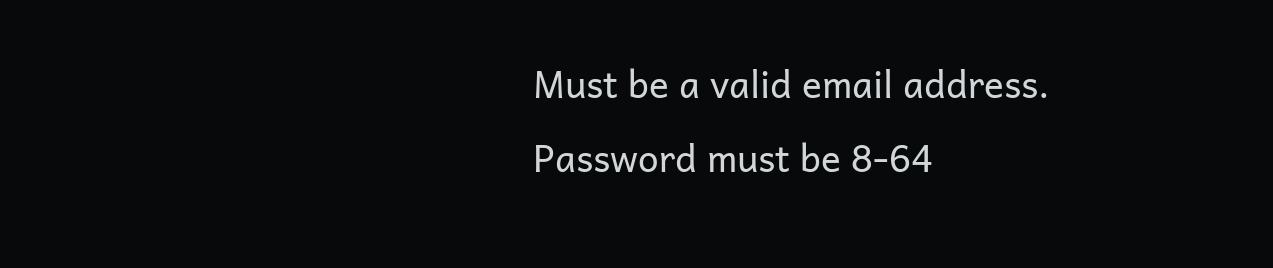Must be a valid email address.
Password must be 8-64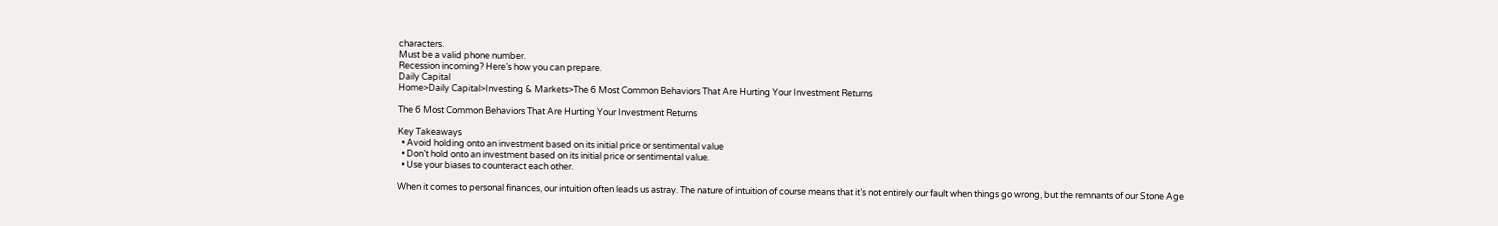characters.
Must be a valid phone number.
Recession incoming? Here’s how you can prepare.
Daily Capital
Home>Daily Capital>Investing & Markets>The 6 Most Common Behaviors That Are Hurting Your Investment Returns

The 6 Most Common Behaviors That Are Hurting Your Investment Returns

Key Takeaways
  • Avoid holding onto an investment based on its initial price or sentimental value
  • Don’t hold onto an investment based on its initial price or sentimental value.
  • Use your biases to counteract each other.

When it comes to personal finances, our intuition often leads us astray. The nature of intuition of course means that it’s not entirely our fault when things go wrong, but the remnants of our Stone Age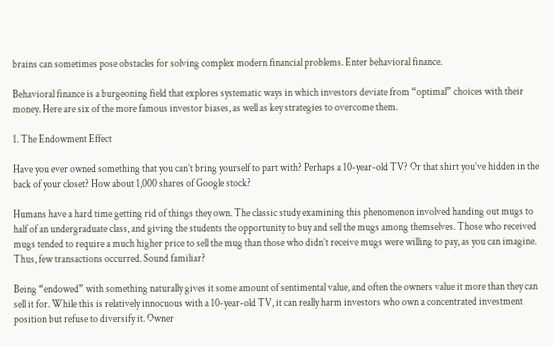brains can sometimes pose obstacles for solving complex modern financial problems. Enter behavioral finance.

Behavioral finance is a burgeoning field that explores systematic ways in which investors deviate from “optimal” choices with their money. Here are six of the more famous investor biases, as well as key strategies to overcome them.

1. The Endowment Effect

Have you ever owned something that you can’t bring yourself to part with? Perhaps a 10-year-old TV? Or that shirt you’ve hidden in the back of your closet? How about 1,000 shares of Google stock?

Humans have a hard time getting rid of things they own. The classic study examining this phenomenon involved handing out mugs to half of an undergraduate class, and giving the students the opportunity to buy and sell the mugs among themselves. Those who received mugs tended to require a much higher price to sell the mug than those who didn’t receive mugs were willing to pay, as you can imagine. Thus, few transactions occurred. Sound familiar?

Being “endowed” with something naturally gives it some amount of sentimental value, and often the owners value it more than they can sell it for. While this is relatively innocuous with a 10-year-old TV, it can really harm investors who own a concentrated investment position but refuse to diversify it. Owner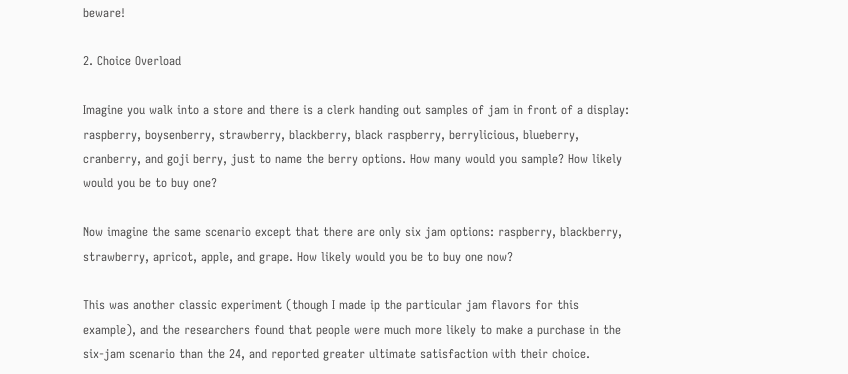beware!

2. Choice Overload

Imagine you walk into a store and there is a clerk handing out samples of jam in front of a display: raspberry, boysenberry, strawberry, blackberry, black raspberry, berrylicious, blueberry, cranberry, and goji berry, just to name the berry options. How many would you sample? How likely would you be to buy one?

Now imagine the same scenario except that there are only six jam options: raspberry, blackberry, strawberry, apricot, apple, and grape. How likely would you be to buy one now?

This was another classic experiment (though I made ip the particular jam flavors for this example), and the researchers found that people were much more likely to make a purchase in the six-jam scenario than the 24, and reported greater ultimate satisfaction with their choice.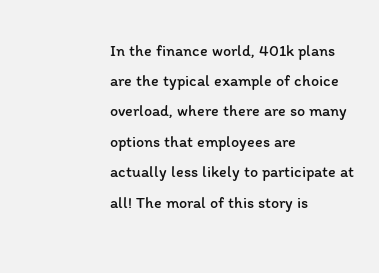In the finance world, 401k plans are the typical example of choice overload, where there are so many options that employees are actually less likely to participate at all! The moral of this story is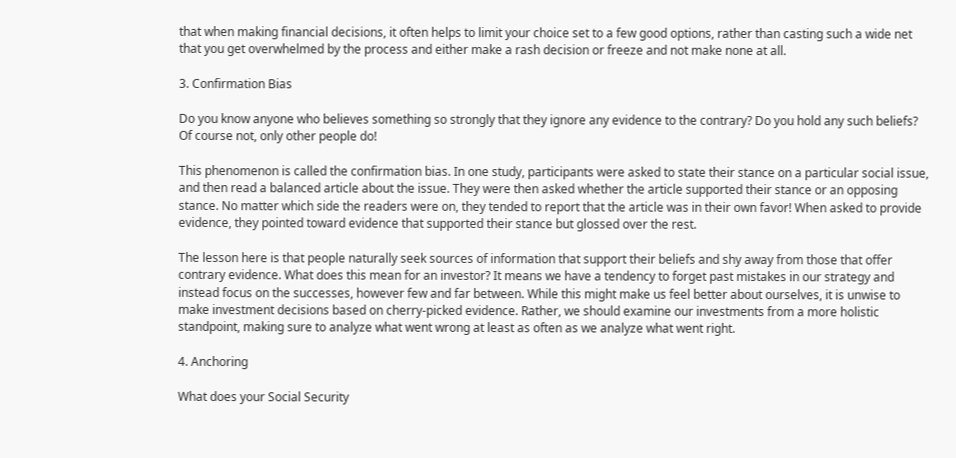that when making financial decisions, it often helps to limit your choice set to a few good options, rather than casting such a wide net that you get overwhelmed by the process and either make a rash decision or freeze and not make none at all.

3. Confirmation Bias

Do you know anyone who believes something so strongly that they ignore any evidence to the contrary? Do you hold any such beliefs? Of course not, only other people do!

This phenomenon is called the confirmation bias. In one study, participants were asked to state their stance on a particular social issue, and then read a balanced article about the issue. They were then asked whether the article supported their stance or an opposing stance. No matter which side the readers were on, they tended to report that the article was in their own favor! When asked to provide evidence, they pointed toward evidence that supported their stance but glossed over the rest.

The lesson here is that people naturally seek sources of information that support their beliefs and shy away from those that offer contrary evidence. What does this mean for an investor? It means we have a tendency to forget past mistakes in our strategy and instead focus on the successes, however few and far between. While this might make us feel better about ourselves, it is unwise to make investment decisions based on cherry-picked evidence. Rather, we should examine our investments from a more holistic standpoint, making sure to analyze what went wrong at least as often as we analyze what went right.

4. Anchoring

What does your Social Security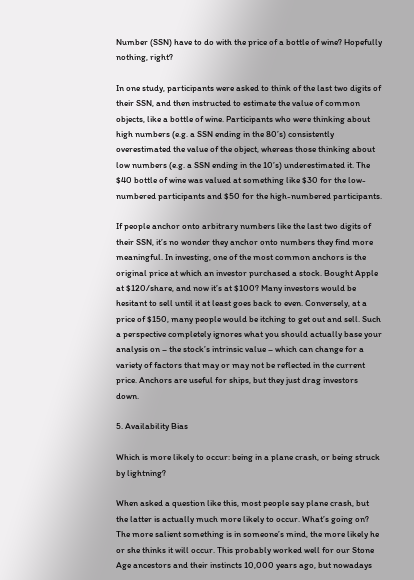Number (SSN) have to do with the price of a bottle of wine? Hopefully nothing, right?

In one study, participants were asked to think of the last two digits of their SSN, and then instructed to estimate the value of common objects, like a bottle of wine. Participants who were thinking about high numbers (e.g. a SSN ending in the 80’s) consistently overestimated the value of the object, whereas those thinking about low numbers (e.g. a SSN ending in the 10’s) underestimated it. The $40 bottle of wine was valued at something like $30 for the low-numbered participants and $50 for the high-numbered participants.

If people anchor onto arbitrary numbers like the last two digits of their SSN, it’s no wonder they anchor onto numbers they find more meaningful. In investing, one of the most common anchors is the original price at which an investor purchased a stock. Bought Apple at $120/share, and now it’s at $100? Many investors would be hesitant to sell until it at least goes back to even. Conversely, at a price of $150, many people would be itching to get out and sell. Such a perspective completely ignores what you should actually base your analysis on – the stock’s intrinsic value – which can change for a variety of factors that may or may not be reflected in the current price. Anchors are useful for ships, but they just drag investors down.

5. Availability Bias

Which is more likely to occur: being in a plane crash, or being struck by lightning?

When asked a question like this, most people say plane crash, but the latter is actually much more likely to occur. What’s going on? The more salient something is in someone’s mind, the more likely he or she thinks it will occur. This probably worked well for our Stone Age ancestors and their instincts 10,000 years ago, but nowadays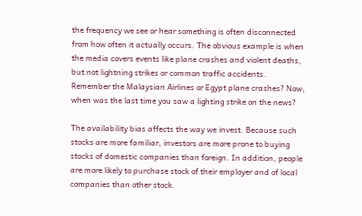the frequency we see or hear something is often disconnected from how often it actually occurs. The obvious example is when the media covers events like plane crashes and violent deaths, but not lightning strikes or common traffic accidents. Remember the Malaysian Airlines or Egypt plane crashes? Now, when was the last time you saw a lighting strike on the news?

The availability bias affects the way we invest. Because such stocks are more familiar, investors are more prone to buying stocks of domestic companies than foreign. In addition, people are more likely to purchase stock of their employer and of local companies than other stock.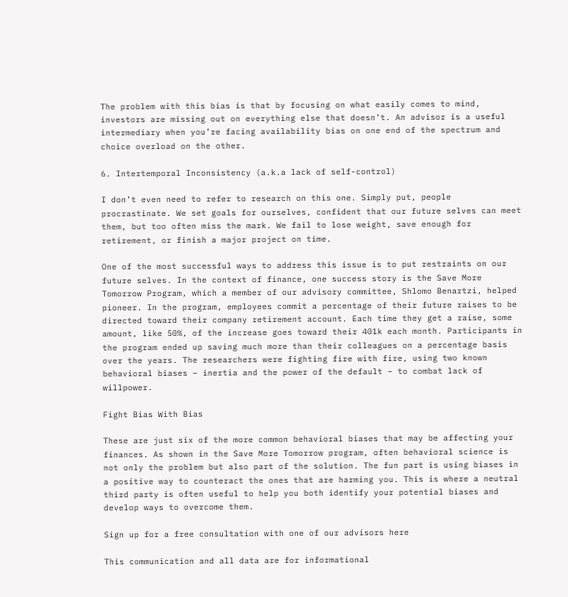The problem with this bias is that by focusing on what easily comes to mind, investors are missing out on everything else that doesn’t. An advisor is a useful intermediary when you’re facing availability bias on one end of the spectrum and choice overload on the other.

6. Intertemporal Inconsistency (a.k.a lack of self-control)

I don’t even need to refer to research on this one. Simply put, people procrastinate. We set goals for ourselves, confident that our future selves can meet them, but too often miss the mark. We fail to lose weight, save enough for retirement, or finish a major project on time.

One of the most successful ways to address this issue is to put restraints on our future selves. In the context of finance, one success story is the Save More Tomorrow Program, which a member of our advisory committee, Shlomo Benartzi, helped pioneer. In the program, employees commit a percentage of their future raises to be directed toward their company retirement account. Each time they get a raise, some amount, like 50%, of the increase goes toward their 401k each month. Participants in the program ended up saving much more than their colleagues on a percentage basis over the years. The researchers were fighting fire with fire, using two known behavioral biases – inertia and the power of the default – to combat lack of willpower.

Fight Bias With Bias

These are just six of the more common behavioral biases that may be affecting your finances. As shown in the Save More Tomorrow program, often behavioral science is not only the problem but also part of the solution. The fun part is using biases in a positive way to counteract the ones that are harming you. This is where a neutral third party is often useful to help you both identify your potential biases and develop ways to overcome them.

Sign up for a free consultation with one of our advisors here

This communication and all data are for informational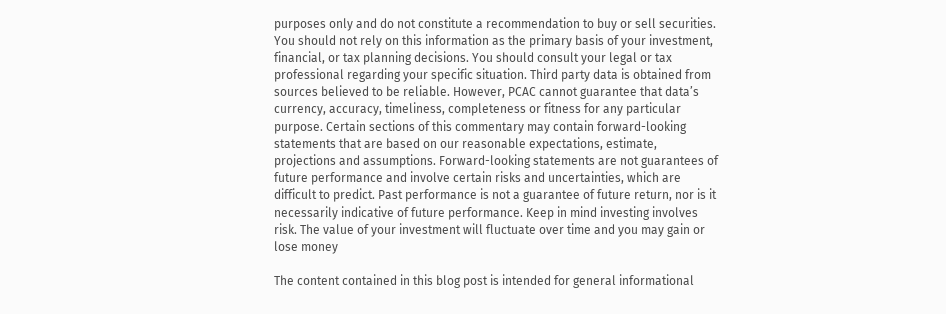purposes only and do not constitute a recommendation to buy or sell securities. You should not rely on this information as the primary basis of your investment, financial, or tax planning decisions. You should consult your legal or tax professional regarding your specific situation. Third party data is obtained from sources believed to be reliable. However, PCAC cannot guarantee that data’s currency, accuracy, timeliness, completeness or fitness for any particular purpose. Certain sections of this commentary may contain forward-looking statements that are based on our reasonable expectations, estimate, projections and assumptions. Forward-looking statements are not guarantees of future performance and involve certain risks and uncertainties, which are difficult to predict. Past performance is not a guarantee of future return, nor is it necessarily indicative of future performance. Keep in mind investing involves risk. The value of your investment will fluctuate over time and you may gain or lose money

The content contained in this blog post is intended for general informational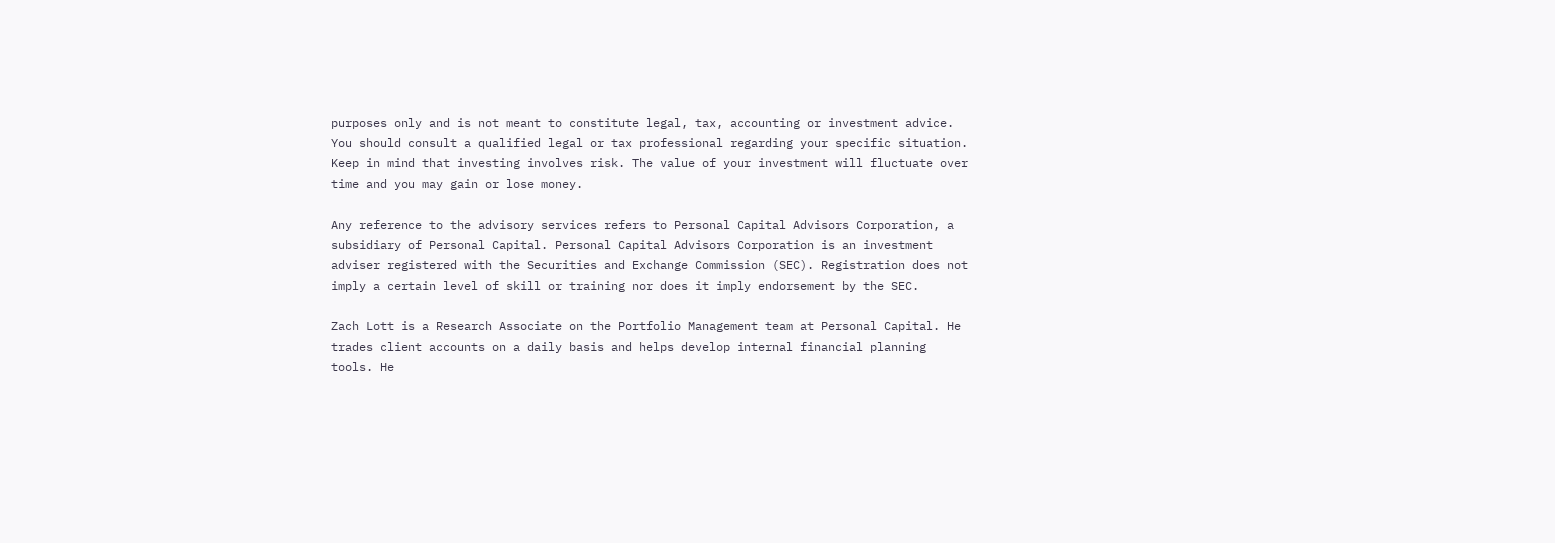purposes only and is not meant to constitute legal, tax, accounting or investment advice. You should consult a qualified legal or tax professional regarding your specific situation. Keep in mind that investing involves risk. The value of your investment will fluctuate over time and you may gain or lose money.

Any reference to the advisory services refers to Personal Capital Advisors Corporation, a subsidiary of Personal Capital. Personal Capital Advisors Corporation is an investment adviser registered with the Securities and Exchange Commission (SEC). Registration does not imply a certain level of skill or training nor does it imply endorsement by the SEC.

Zach Lott is a Research Associate on the Portfolio Management team at Personal Capital. He trades client accounts on a daily basis and helps develop internal financial planning tools. He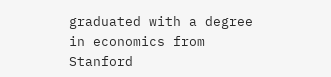graduated with a degree in economics from Stanford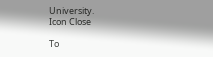University.
Icon Close

To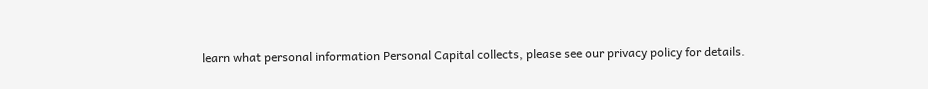learn what personal information Personal Capital collects, please see our privacy policy for details.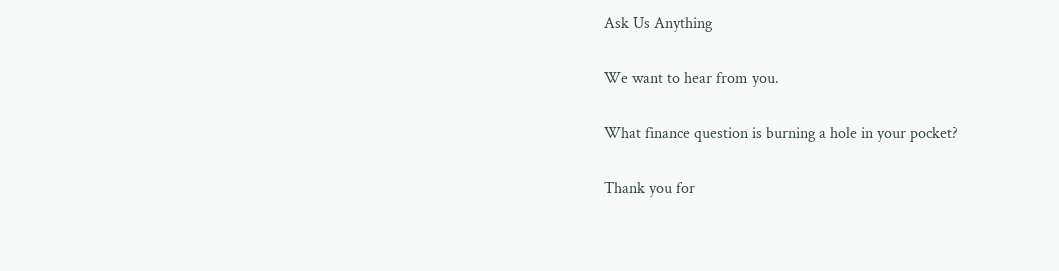Ask Us Anything

We want to hear from you.

What finance question is burning a hole in your pocket?

Thank you for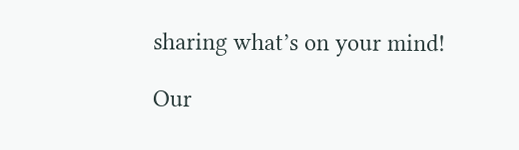sharing what’s on your mind!

Our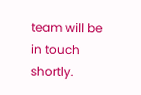team will be in touch shortly.